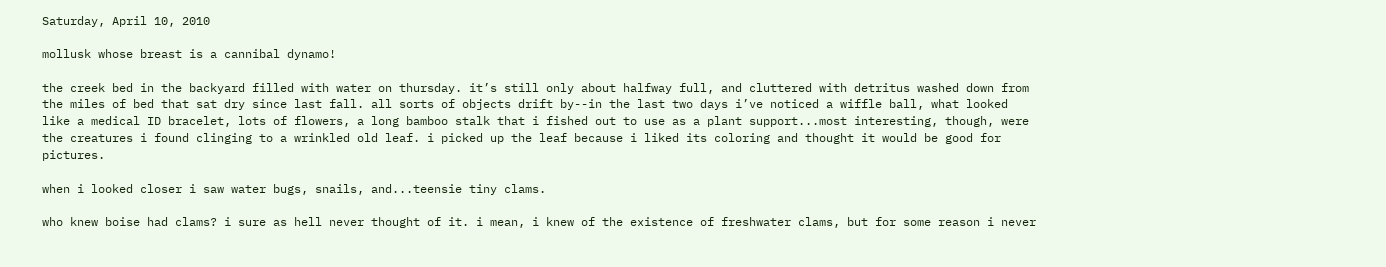Saturday, April 10, 2010

mollusk whose breast is a cannibal dynamo!

the creek bed in the backyard filled with water on thursday. it’s still only about halfway full, and cluttered with detritus washed down from the miles of bed that sat dry since last fall. all sorts of objects drift by--in the last two days i’ve noticed a wiffle ball, what looked like a medical ID bracelet, lots of flowers, a long bamboo stalk that i fished out to use as a plant support...most interesting, though, were the creatures i found clinging to a wrinkled old leaf. i picked up the leaf because i liked its coloring and thought it would be good for pictures.

when i looked closer i saw water bugs, snails, and...teensie tiny clams.

who knew boise had clams? i sure as hell never thought of it. i mean, i knew of the existence of freshwater clams, but for some reason i never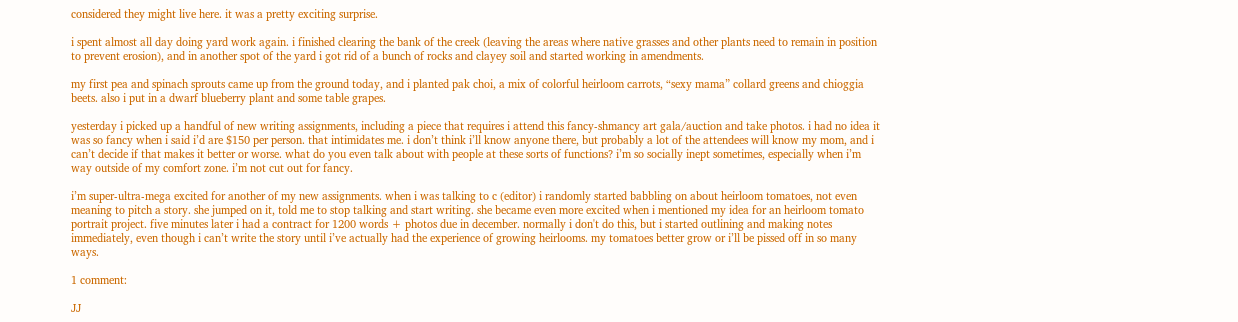considered they might live here. it was a pretty exciting surprise.

i spent almost all day doing yard work again. i finished clearing the bank of the creek (leaving the areas where native grasses and other plants need to remain in position to prevent erosion), and in another spot of the yard i got rid of a bunch of rocks and clayey soil and started working in amendments.

my first pea and spinach sprouts came up from the ground today, and i planted pak choi, a mix of colorful heirloom carrots, “sexy mama” collard greens and chioggia beets. also i put in a dwarf blueberry plant and some table grapes.

yesterday i picked up a handful of new writing assignments, including a piece that requires i attend this fancy-shmancy art gala/auction and take photos. i had no idea it was so fancy when i said i’d are $150 per person. that intimidates me. i don’t think i’ll know anyone there, but probably a lot of the attendees will know my mom, and i can’t decide if that makes it better or worse. what do you even talk about with people at these sorts of functions? i’m so socially inept sometimes, especially when i’m way outside of my comfort zone. i’m not cut out for fancy.

i’m super-ultra-mega excited for another of my new assignments. when i was talking to c (editor) i randomly started babbling on about heirloom tomatoes, not even meaning to pitch a story. she jumped on it, told me to stop talking and start writing. she became even more excited when i mentioned my idea for an heirloom tomato portrait project. five minutes later i had a contract for 1200 words + photos due in december. normally i don't do this, but i started outlining and making notes immediately, even though i can’t write the story until i’ve actually had the experience of growing heirlooms. my tomatoes better grow or i’ll be pissed off in so many ways.

1 comment:

JJ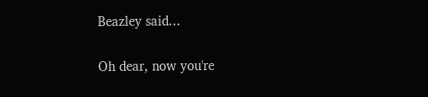Beazley said...

Oh dear, now you're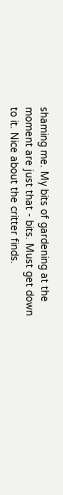shaming me. My bits of gardening at the moment are just that - bits. Must get down to it. Nice about the critter finds.